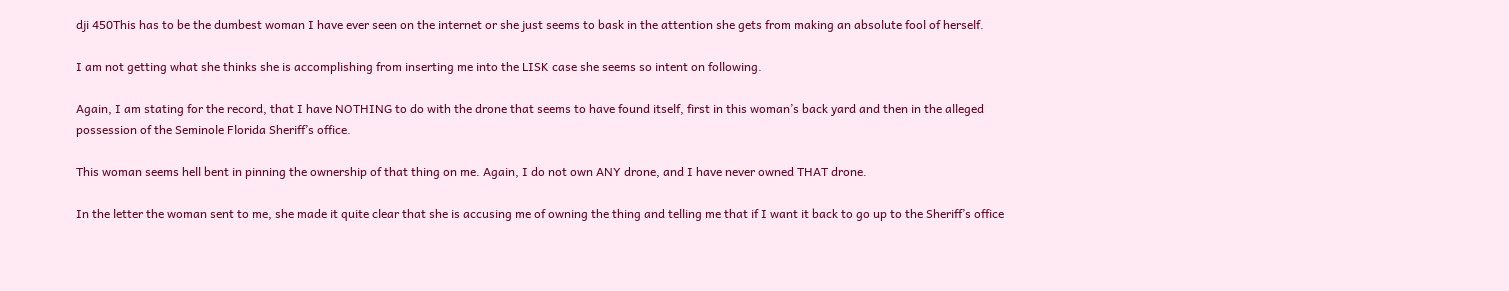dji 450This has to be the dumbest woman I have ever seen on the internet or she just seems to bask in the attention she gets from making an absolute fool of herself.

I am not getting what she thinks she is accomplishing from inserting me into the LISK case she seems so intent on following.

Again, I am stating for the record, that I have NOTHING to do with the drone that seems to have found itself, first in this woman’s back yard and then in the alleged possession of the Seminole Florida Sheriff’s office.

This woman seems hell bent in pinning the ownership of that thing on me. Again, I do not own ANY drone, and I have never owned THAT drone.

In the letter the woman sent to me, she made it quite clear that she is accusing me of owning the thing and telling me that if I want it back to go up to the Sheriff’s office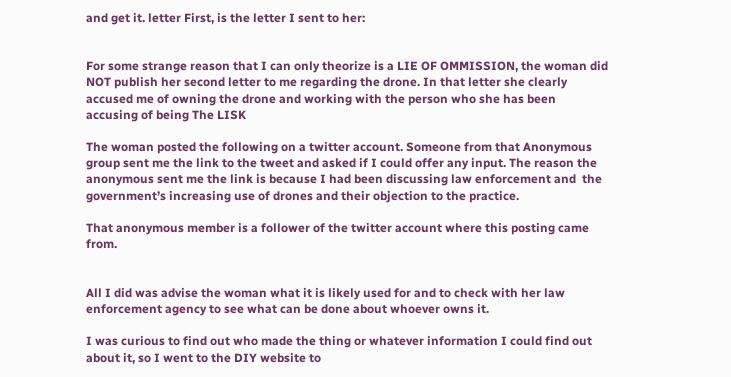and get it. letter First, is the letter I sent to her:


For some strange reason that I can only theorize is a LIE OF OMMISSION, the woman did NOT publish her second letter to me regarding the drone. In that letter she clearly accused me of owning the drone and working with the person who she has been accusing of being The LISK

The woman posted the following on a twitter account. Someone from that Anonymous group sent me the link to the tweet and asked if I could offer any input. The reason the anonymous sent me the link is because I had been discussing law enforcement and  the government’s increasing use of drones and their objection to the practice.

That anonymous member is a follower of the twitter account where this posting came from.


All I did was advise the woman what it is likely used for and to check with her law enforcement agency to see what can be done about whoever owns it.

I was curious to find out who made the thing or whatever information I could find out about it, so I went to the DIY website to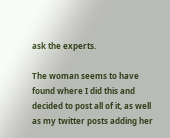ask the experts.

The woman seems to have found where I did this and decided to post all of it, as well as my twitter posts adding her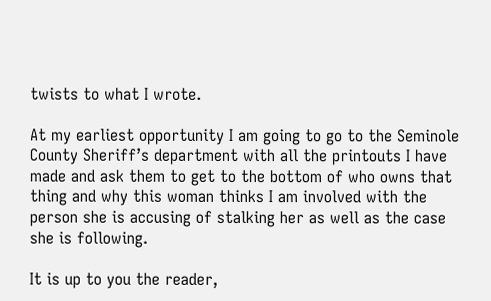twists to what I wrote.

At my earliest opportunity I am going to go to the Seminole County Sheriff’s department with all the printouts I have made and ask them to get to the bottom of who owns that thing and why this woman thinks I am involved with the person she is accusing of stalking her as well as the case she is following.

It is up to you the reader,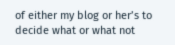of either my blog or her’s to decide what or what not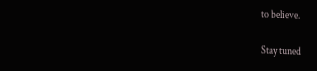to believe.

Stay tuned